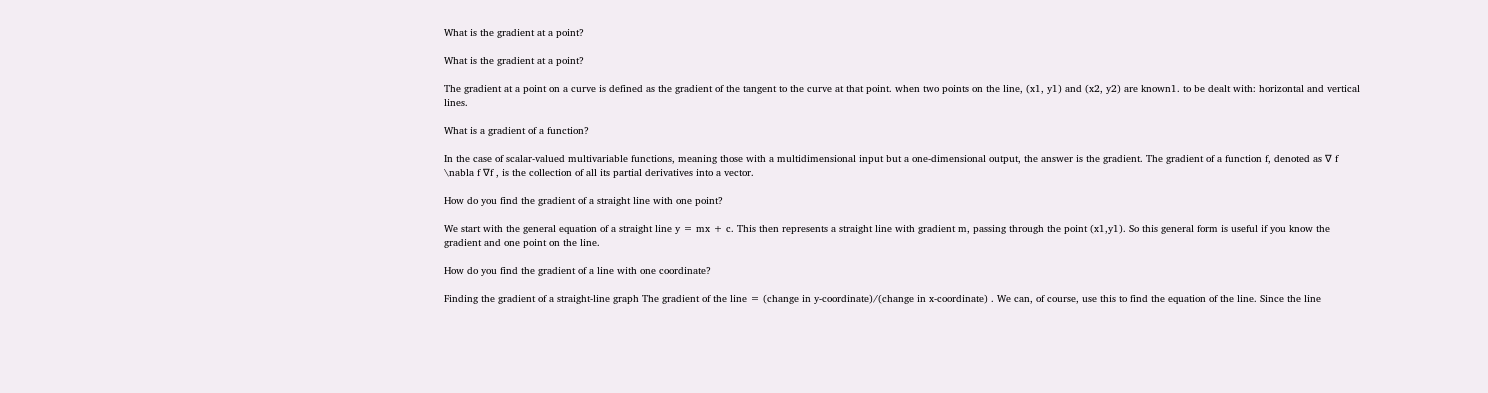What is the gradient at a point?

What is the gradient at a point?

The gradient at a point on a curve is defined as the gradient of the tangent to the curve at that point. when two points on the line, (x1, y1) and (x2, y2) are known1. to be dealt with: horizontal and vertical lines.

What is a gradient of a function?

In the case of scalar-valued multivariable functions, meaning those with a multidimensional input but a one-dimensional output, the answer is the gradient. The gradient of a function f, denoted as ∇ f \nabla f ∇f , is the collection of all its partial derivatives into a vector.

How do you find the gradient of a straight line with one point?

We start with the general equation of a straight line y = mx + c. This then represents a straight line with gradient m, passing through the point (x1,y1). So this general form is useful if you know the gradient and one point on the line.

How do you find the gradient of a line with one coordinate?

Finding the gradient of a straight-line graph The gradient of the line = (change in y-coordinate)/(change in x-coordinate) . We can, of course, use this to find the equation of the line. Since the line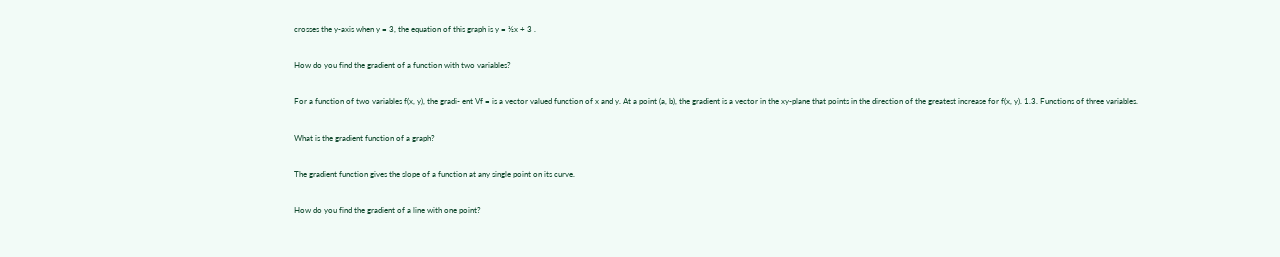crosses the y-axis when y = 3, the equation of this graph is y = ½x + 3 .

How do you find the gradient of a function with two variables?

For a function of two variables f(x, y), the gradi- ent Vf = is a vector valued function of x and y. At a point (a, b), the gradient is a vector in the xy-plane that points in the direction of the greatest increase for f(x, y). 1.3. Functions of three variables.

What is the gradient function of a graph?

The gradient function gives the slope of a function at any single point on its curve.

How do you find the gradient of a line with one point?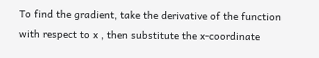To find the gradient, take the derivative of the function with respect to x , then substitute the x-coordinate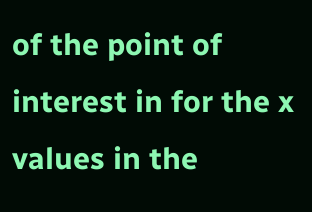of the point of interest in for the x values in the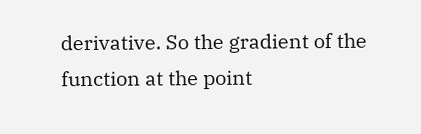derivative. So the gradient of the function at the point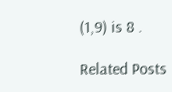(1,9) is 8 .

Related Posts